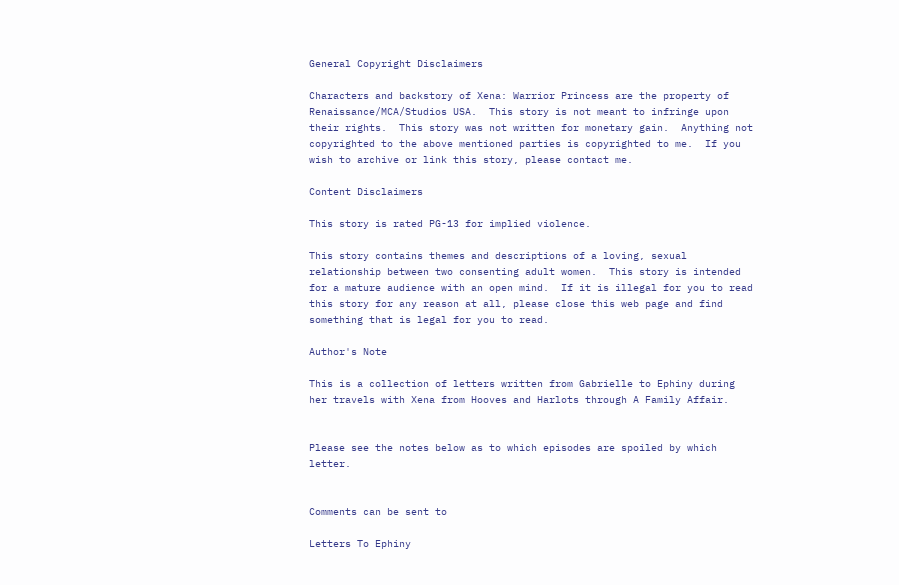General Copyright Disclaimers

Characters and backstory of Xena: Warrior Princess are the property of Renaissance/MCA/Studios USA.  This story is not meant to infringe upon their rights.  This story was not written for monetary gain.  Anything not copyrighted to the above mentioned parties is copyrighted to me.  If you wish to archive or link this story, please contact me.

Content Disclaimers

This story is rated PG-13 for implied violence.

This story contains themes and descriptions of a loving, sexual relationship between two consenting adult women.  This story is intended for a mature audience with an open mind.  If it is illegal for you to read this story for any reason at all, please close this web page and find something that is legal for you to read.

Author's Note

This is a collection of letters written from Gabrielle to Ephiny during her travels with Xena from Hooves and Harlots through A Family Affair.


Please see the notes below as to which episodes are spoiled by which letter.


Comments can be sent to

Letters To Ephiny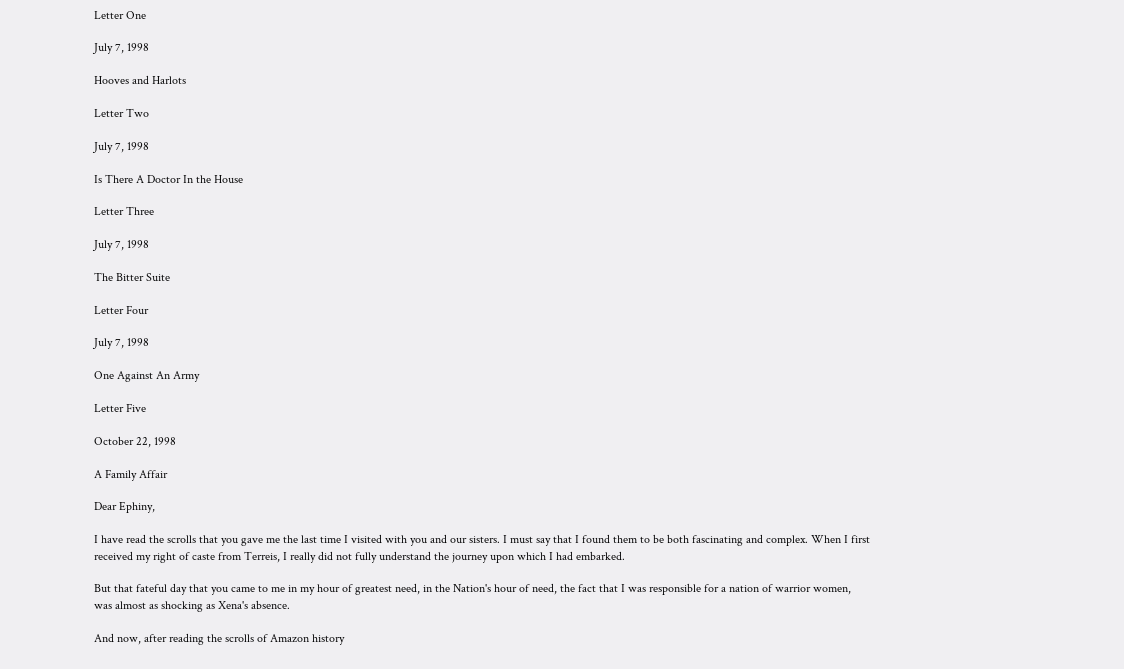Letter One

July 7, 1998

Hooves and Harlots

Letter Two

July 7, 1998

Is There A Doctor In the House

Letter Three

July 7, 1998

The Bitter Suite

Letter Four

July 7, 1998

One Against An Army

Letter Five

October 22, 1998

A Family Affair

Dear Ephiny,

I have read the scrolls that you gave me the last time I visited with you and our sisters. I must say that I found them to be both fascinating and complex. When I first received my right of caste from Terreis, I really did not fully understand the journey upon which I had embarked.

But that fateful day that you came to me in my hour of greatest need, in the Nation's hour of need, the fact that I was responsible for a nation of warrior women, was almost as shocking as Xena's absence.

And now, after reading the scrolls of Amazon history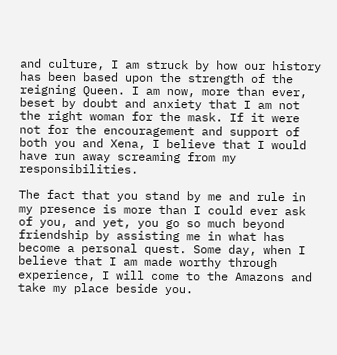and culture, I am struck by how our history has been based upon the strength of the reigning Queen. I am now, more than ever, beset by doubt and anxiety that I am not the right woman for the mask. If it were not for the encouragement and support of both you and Xena, I believe that I would have run away screaming from my responsibilities.

The fact that you stand by me and rule in my presence is more than I could ever ask of you, and yet, you go so much beyond friendship by assisting me in what has become a personal quest. Some day, when I believe that I am made worthy through experience, I will come to the Amazons and take my place beside you.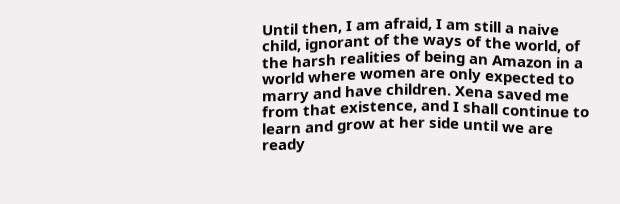Until then, I am afraid, I am still a naive child, ignorant of the ways of the world, of the harsh realities of being an Amazon in a world where women are only expected to marry and have children. Xena saved me from that existence, and I shall continue to learn and grow at her side until we are ready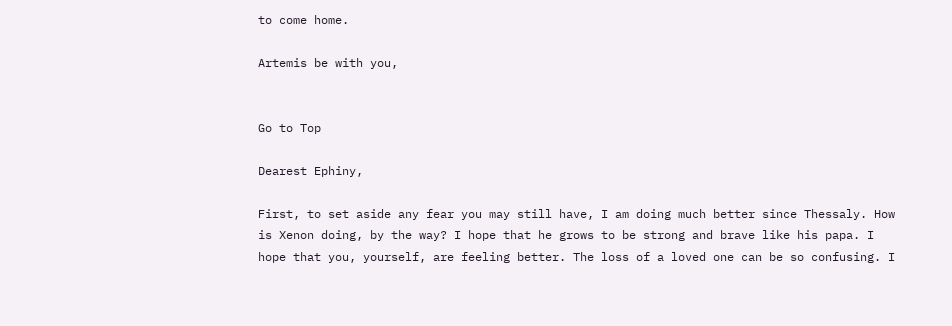to come home.

Artemis be with you,


Go to Top

Dearest Ephiny,

First, to set aside any fear you may still have, I am doing much better since Thessaly. How is Xenon doing, by the way? I hope that he grows to be strong and brave like his papa. I hope that you, yourself, are feeling better. The loss of a loved one can be so confusing. I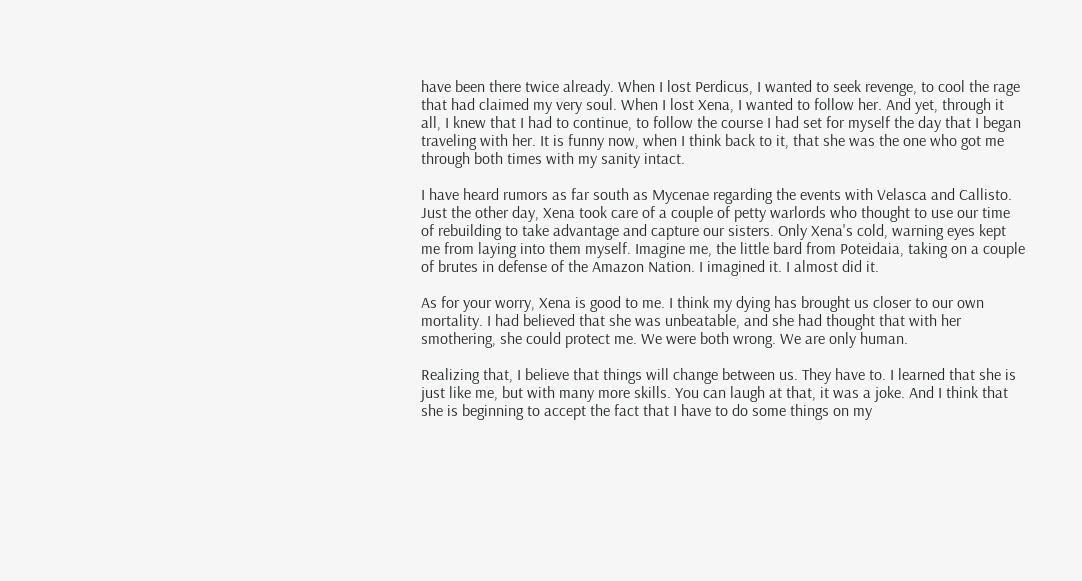have been there twice already. When I lost Perdicus, I wanted to seek revenge, to cool the rage that had claimed my very soul. When I lost Xena, I wanted to follow her. And yet, through it all, I knew that I had to continue, to follow the course I had set for myself the day that I began traveling with her. It is funny now, when I think back to it, that she was the one who got me through both times with my sanity intact.

I have heard rumors as far south as Mycenae regarding the events with Velasca and Callisto. Just the other day, Xena took care of a couple of petty warlords who thought to use our time of rebuilding to take advantage and capture our sisters. Only Xena's cold, warning eyes kept me from laying into them myself. Imagine me, the little bard from Poteidaia, taking on a couple of brutes in defense of the Amazon Nation. I imagined it. I almost did it.

As for your worry, Xena is good to me. I think my dying has brought us closer to our own mortality. I had believed that she was unbeatable, and she had thought that with her smothering, she could protect me. We were both wrong. We are only human.

Realizing that, I believe that things will change between us. They have to. I learned that she is just like me, but with many more skills. You can laugh at that, it was a joke. And I think that she is beginning to accept the fact that I have to do some things on my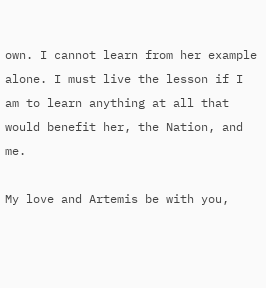own. I cannot learn from her example alone. I must live the lesson if I am to learn anything at all that would benefit her, the Nation, and me.

My love and Artemis be with you,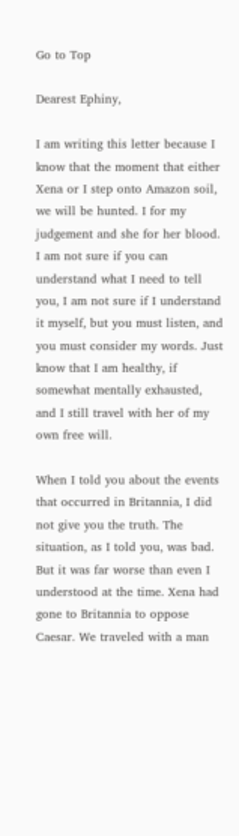Go to Top

Dearest Ephiny,

I am writing this letter because I know that the moment that either Xena or I step onto Amazon soil, we will be hunted. I for my judgement and she for her blood. I am not sure if you can understand what I need to tell you, I am not sure if I understand it myself, but you must listen, and you must consider my words. Just know that I am healthy, if somewhat mentally exhausted, and I still travel with her of my own free will.

When I told you about the events that occurred in Britannia, I did not give you the truth. The situation, as I told you, was bad. But it was far worse than even I understood at the time. Xena had gone to Britannia to oppose Caesar. We traveled with a man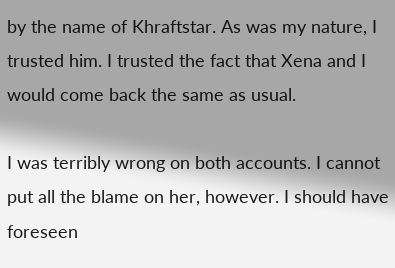by the name of Khraftstar. As was my nature, I trusted him. I trusted the fact that Xena and I would come back the same as usual.

I was terribly wrong on both accounts. I cannot put all the blame on her, however. I should have foreseen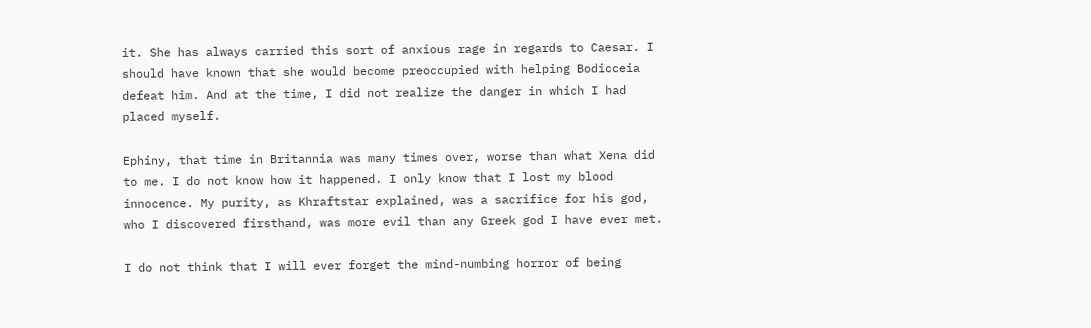it. She has always carried this sort of anxious rage in regards to Caesar. I should have known that she would become preoccupied with helping Bodicceia defeat him. And at the time, I did not realize the danger in which I had placed myself.

Ephiny, that time in Britannia was many times over, worse than what Xena did to me. I do not know how it happened. I only know that I lost my blood innocence. My purity, as Khraftstar explained, was a sacrifice for his god, who I discovered firsthand, was more evil than any Greek god I have ever met.

I do not think that I will ever forget the mind-numbing horror of being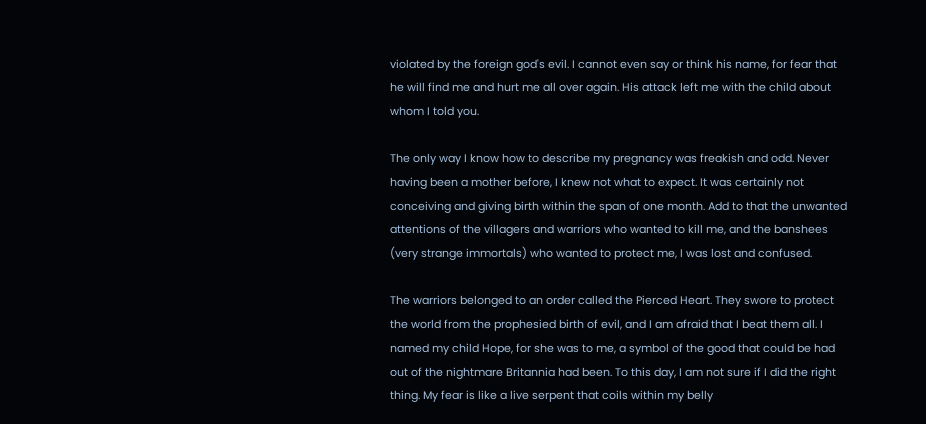violated by the foreign god's evil. I cannot even say or think his name, for fear that he will find me and hurt me all over again. His attack left me with the child about whom I told you.

The only way I know how to describe my pregnancy was freakish and odd. Never having been a mother before, I knew not what to expect. It was certainly not conceiving and giving birth within the span of one month. Add to that the unwanted attentions of the villagers and warriors who wanted to kill me, and the banshees (very strange immortals) who wanted to protect me, I was lost and confused.

The warriors belonged to an order called the Pierced Heart. They swore to protect the world from the prophesied birth of evil, and I am afraid that I beat them all. I named my child Hope, for she was to me, a symbol of the good that could be had out of the nightmare Britannia had been. To this day, I am not sure if I did the right thing. My fear is like a live serpent that coils within my belly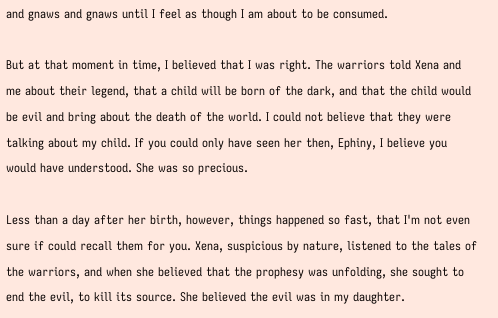and gnaws and gnaws until I feel as though I am about to be consumed.

But at that moment in time, I believed that I was right. The warriors told Xena and me about their legend, that a child will be born of the dark, and that the child would be evil and bring about the death of the world. I could not believe that they were talking about my child. If you could only have seen her then, Ephiny, I believe you would have understood. She was so precious.

Less than a day after her birth, however, things happened so fast, that I'm not even sure if could recall them for you. Xena, suspicious by nature, listened to the tales of the warriors, and when she believed that the prophesy was unfolding, she sought to end the evil, to kill its source. She believed the evil was in my daughter.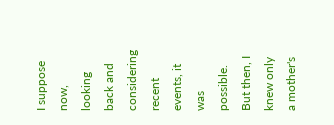I suppose now, looking back and considering recent events, it was possible. But then, I knew only a mother's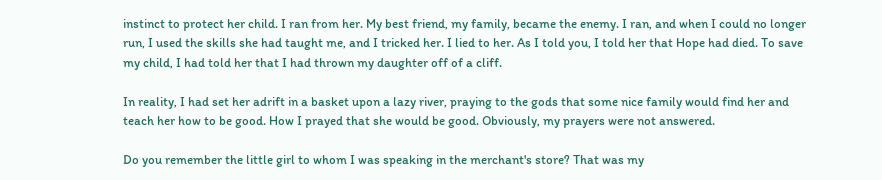instinct to protect her child. I ran from her. My best friend, my family, became the enemy. I ran, and when I could no longer run, I used the skills she had taught me, and I tricked her. I lied to her. As I told you, I told her that Hope had died. To save my child, I had told her that I had thrown my daughter off of a cliff.

In reality, I had set her adrift in a basket upon a lazy river, praying to the gods that some nice family would find her and teach her how to be good. How I prayed that she would be good. Obviously, my prayers were not answered.

Do you remember the little girl to whom I was speaking in the merchant's store? That was my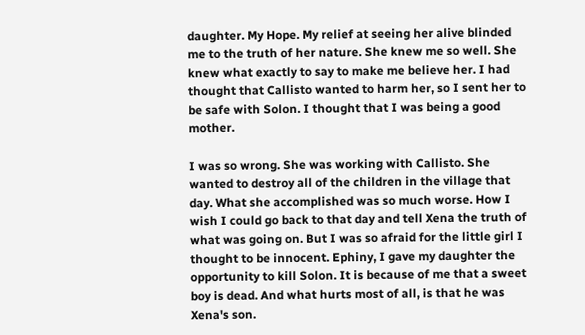daughter. My Hope. My relief at seeing her alive blinded me to the truth of her nature. She knew me so well. She knew what exactly to say to make me believe her. I had thought that Callisto wanted to harm her, so I sent her to be safe with Solon. I thought that I was being a good mother.

I was so wrong. She was working with Callisto. She wanted to destroy all of the children in the village that day. What she accomplished was so much worse. How I wish I could go back to that day and tell Xena the truth of what was going on. But I was so afraid for the little girl I thought to be innocent. Ephiny, I gave my daughter the opportunity to kill Solon. It is because of me that a sweet boy is dead. And what hurts most of all, is that he was Xena's son.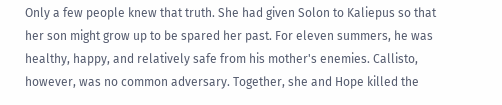Only a few people knew that truth. She had given Solon to Kaliepus so that her son might grow up to be spared her past. For eleven summers, he was healthy, happy, and relatively safe from his mother's enemies. Callisto, however, was no common adversary. Together, she and Hope killed the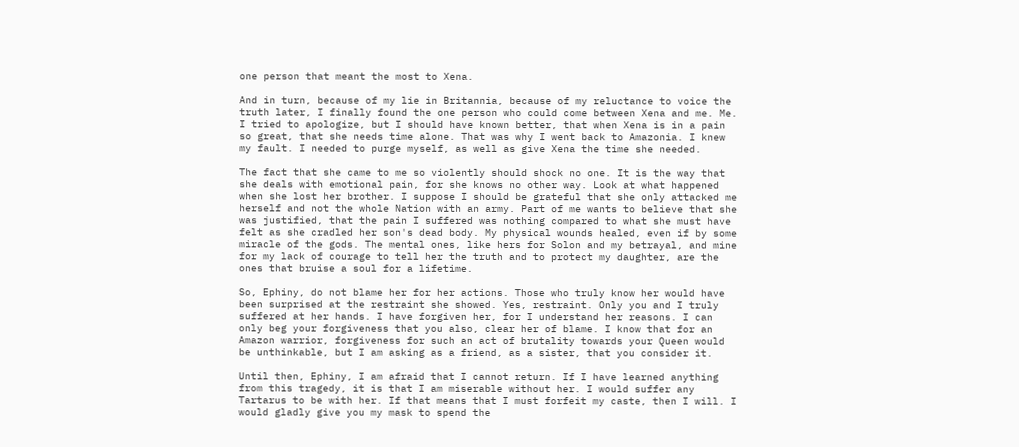one person that meant the most to Xena.

And in turn, because of my lie in Britannia, because of my reluctance to voice the truth later, I finally found the one person who could come between Xena and me. Me. I tried to apologize, but I should have known better, that when Xena is in a pain so great, that she needs time alone. That was why I went back to Amazonia. I knew my fault. I needed to purge myself, as well as give Xena the time she needed.

The fact that she came to me so violently should shock no one. It is the way that she deals with emotional pain, for she knows no other way. Look at what happened when she lost her brother. I suppose I should be grateful that she only attacked me herself and not the whole Nation with an army. Part of me wants to believe that she was justified, that the pain I suffered was nothing compared to what she must have felt as she cradled her son's dead body. My physical wounds healed, even if by some miracle of the gods. The mental ones, like hers for Solon and my betrayal, and mine for my lack of courage to tell her the truth and to protect my daughter, are the ones that bruise a soul for a lifetime.

So, Ephiny, do not blame her for her actions. Those who truly know her would have been surprised at the restraint she showed. Yes, restraint. Only you and I truly suffered at her hands. I have forgiven her, for I understand her reasons. I can only beg your forgiveness that you also, clear her of blame. I know that for an Amazon warrior, forgiveness for such an act of brutality towards your Queen would be unthinkable, but I am asking as a friend, as a sister, that you consider it.

Until then, Ephiny, I am afraid that I cannot return. If I have learned anything from this tragedy, it is that I am miserable without her. I would suffer any Tartarus to be with her. If that means that I must forfeit my caste, then I will. I would gladly give you my mask to spend the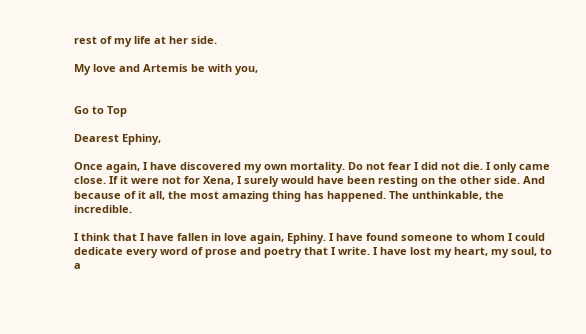rest of my life at her side.

My love and Artemis be with you,


Go to Top

Dearest Ephiny,

Once again, I have discovered my own mortality. Do not fear I did not die. I only came close. If it were not for Xena, I surely would have been resting on the other side. And because of it all, the most amazing thing has happened. The unthinkable, the incredible.

I think that I have fallen in love again, Ephiny. I have found someone to whom I could dedicate every word of prose and poetry that I write. I have lost my heart, my soul, to a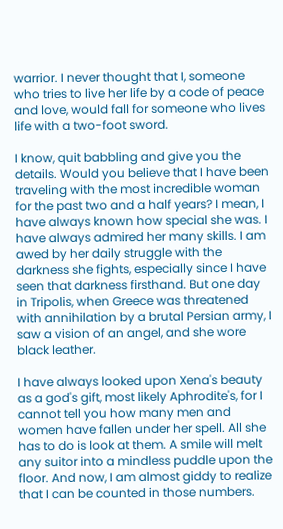warrior. I never thought that I, someone who tries to live her life by a code of peace and love, would fall for someone who lives life with a two-foot sword.

I know, quit babbling and give you the details. Would you believe that I have been traveling with the most incredible woman for the past two and a half years? I mean, I have always known how special she was. I have always admired her many skills. I am awed by her daily struggle with the darkness she fights, especially since I have seen that darkness firsthand. But one day in Tripolis, when Greece was threatened with annihilation by a brutal Persian army, I saw a vision of an angel, and she wore black leather.

I have always looked upon Xena's beauty as a god's gift, most likely Aphrodite's, for I cannot tell you how many men and women have fallen under her spell. All she has to do is look at them. A smile will melt any suitor into a mindless puddle upon the floor. And now, I am almost giddy to realize that I can be counted in those numbers.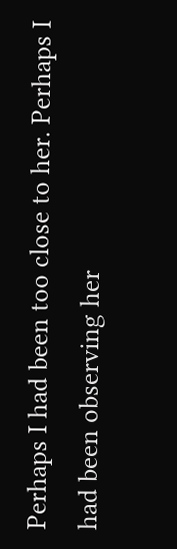Perhaps I had been too close to her. Perhaps I had been observing her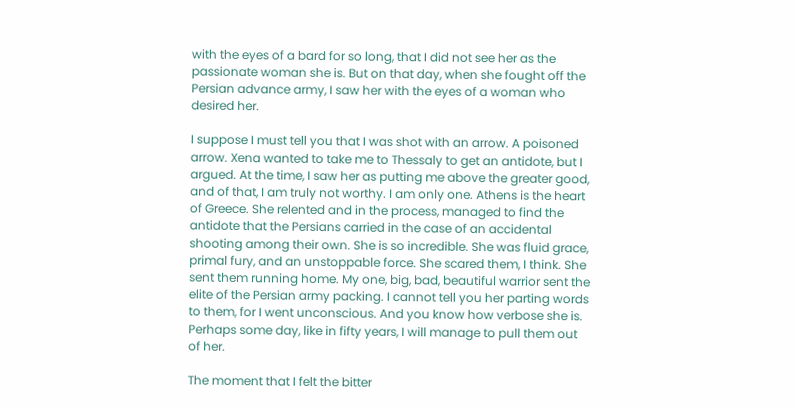with the eyes of a bard for so long, that I did not see her as the passionate woman she is. But on that day, when she fought off the Persian advance army, I saw her with the eyes of a woman who desired her.

I suppose I must tell you that I was shot with an arrow. A poisoned arrow. Xena wanted to take me to Thessaly to get an antidote, but I argued. At the time, I saw her as putting me above the greater good, and of that, I am truly not worthy. I am only one. Athens is the heart of Greece. She relented and in the process, managed to find the antidote that the Persians carried in the case of an accidental shooting among their own. She is so incredible. She was fluid grace, primal fury, and an unstoppable force. She scared them, I think. She sent them running home. My one, big, bad, beautiful warrior sent the elite of the Persian army packing. I cannot tell you her parting words to them, for I went unconscious. And you know how verbose she is. Perhaps some day, like in fifty years, I will manage to pull them out of her.

The moment that I felt the bitter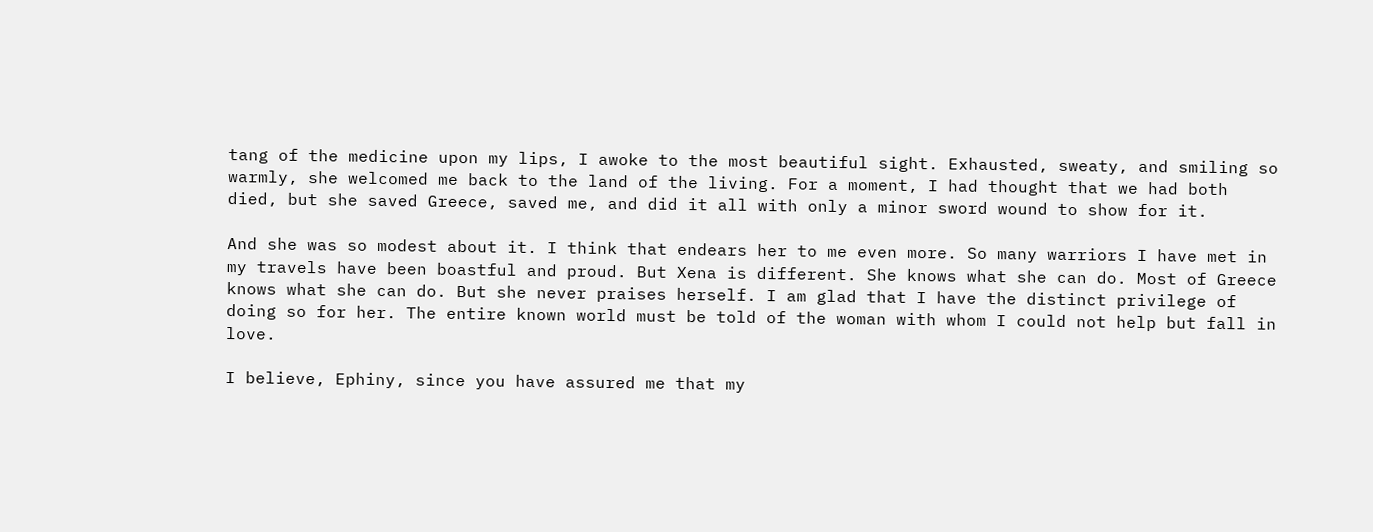tang of the medicine upon my lips, I awoke to the most beautiful sight. Exhausted, sweaty, and smiling so warmly, she welcomed me back to the land of the living. For a moment, I had thought that we had both died, but she saved Greece, saved me, and did it all with only a minor sword wound to show for it.

And she was so modest about it. I think that endears her to me even more. So many warriors I have met in my travels have been boastful and proud. But Xena is different. She knows what she can do. Most of Greece knows what she can do. But she never praises herself. I am glad that I have the distinct privilege of doing so for her. The entire known world must be told of the woman with whom I could not help but fall in love.

I believe, Ephiny, since you have assured me that my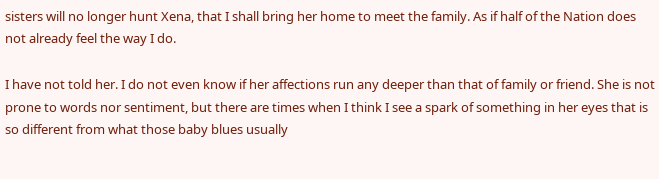sisters will no longer hunt Xena, that I shall bring her home to meet the family. As if half of the Nation does not already feel the way I do.

I have not told her. I do not even know if her affections run any deeper than that of family or friend. She is not prone to words nor sentiment, but there are times when I think I see a spark of something in her eyes that is so different from what those baby blues usually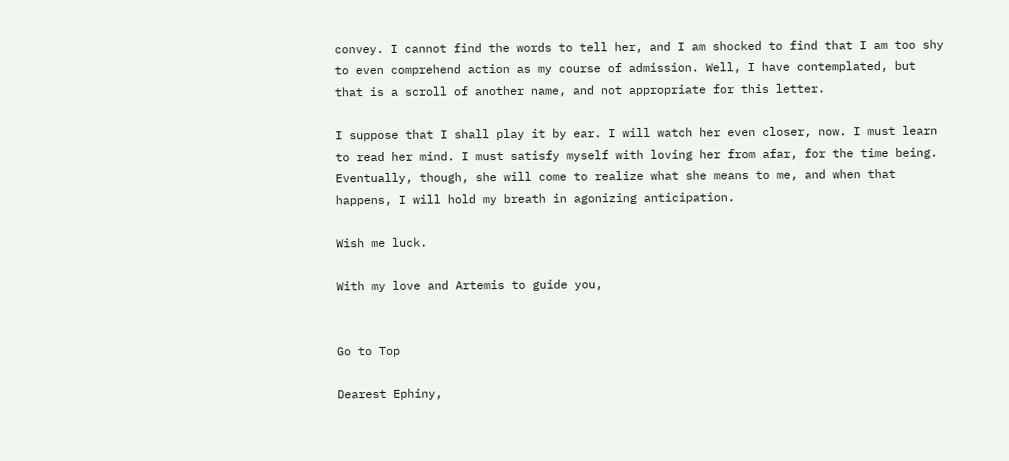convey. I cannot find the words to tell her, and I am shocked to find that I am too shy to even comprehend action as my course of admission. Well, I have contemplated, but that is a scroll of another name, and not appropriate for this letter.

I suppose that I shall play it by ear. I will watch her even closer, now. I must learn to read her mind. I must satisfy myself with loving her from afar, for the time being. Eventually, though, she will come to realize what she means to me, and when that happens, I will hold my breath in agonizing anticipation.

Wish me luck.

With my love and Artemis to guide you,


Go to Top

Dearest Ephiny,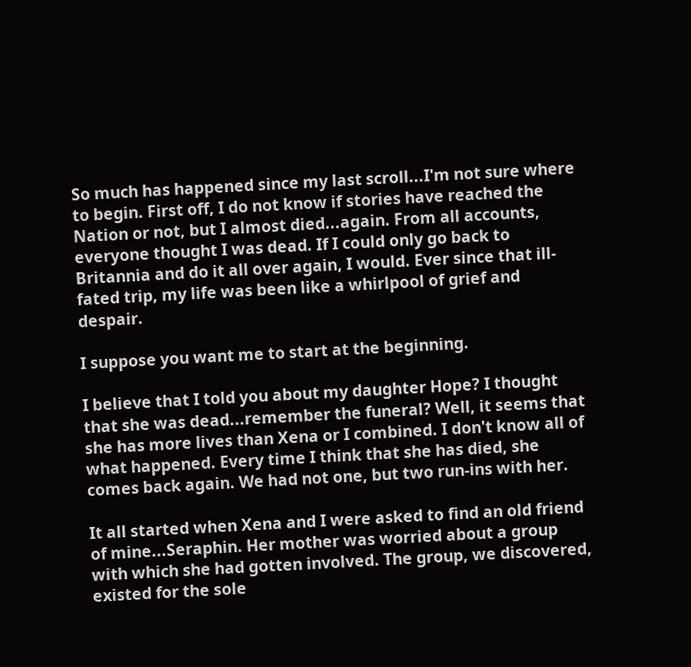So much has happened since my last scroll...I'm not sure where to begin. First off, I do not know if stories have reached the Nation or not, but I almost died...again. From all accounts, everyone thought I was dead. If I could only go back to Britannia and do it all over again, I would. Ever since that ill-fated trip, my life was been like a whirlpool of grief and despair.

I suppose you want me to start at the beginning.

I believe that I told you about my daughter Hope? I thought that she was dead...remember the funeral? Well, it seems that she has more lives than Xena or I combined. I don't know all of what happened. Every time I think that she has died, she comes back again. We had not one, but two run-ins with her.

It all started when Xena and I were asked to find an old friend of mine...Seraphin. Her mother was worried about a group with which she had gotten involved. The group, we discovered, existed for the sole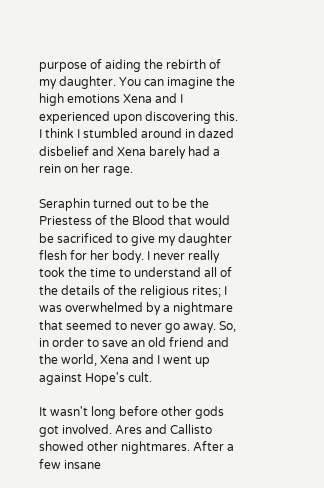purpose of aiding the rebirth of my daughter. You can imagine the high emotions Xena and I experienced upon discovering this. I think I stumbled around in dazed disbelief and Xena barely had a rein on her rage.

Seraphin turned out to be the Priestess of the Blood that would be sacrificed to give my daughter flesh for her body. I never really took the time to understand all of the details of the religious rites; I was overwhelmed by a nightmare that seemed to never go away. So, in order to save an old friend and the world, Xena and I went up against Hope's cult.

It wasn't long before other gods got involved. Ares and Callisto showed other nightmares. After a few insane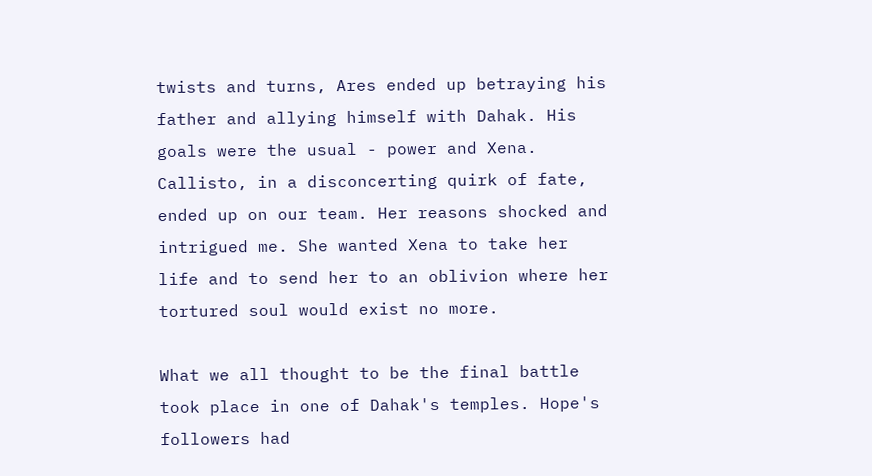twists and turns, Ares ended up betraying his father and allying himself with Dahak. His goals were the usual - power and Xena. Callisto, in a disconcerting quirk of fate, ended up on our team. Her reasons shocked and intrigued me. She wanted Xena to take her life and to send her to an oblivion where her tortured soul would exist no more.

What we all thought to be the final battle took place in one of Dahak's temples. Hope's followers had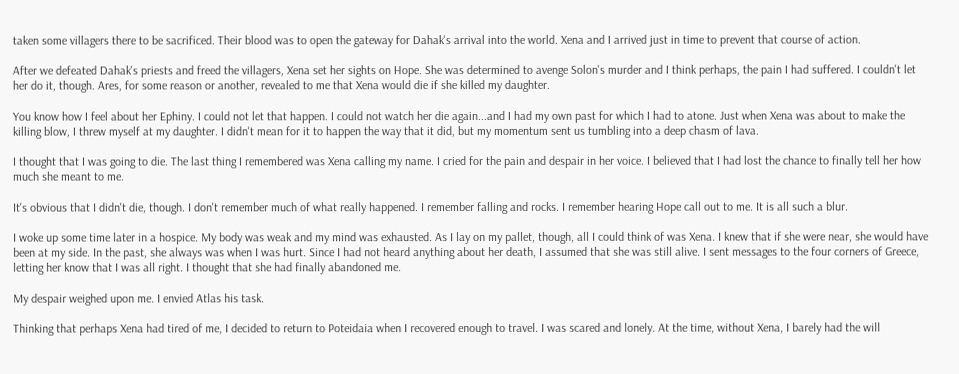taken some villagers there to be sacrificed. Their blood was to open the gateway for Dahak's arrival into the world. Xena and I arrived just in time to prevent that course of action.

After we defeated Dahak's priests and freed the villagers, Xena set her sights on Hope. She was determined to avenge Solon's murder and I think perhaps, the pain I had suffered. I couldn't let her do it, though. Ares, for some reason or another, revealed to me that Xena would die if she killed my daughter.

You know how I feel about her Ephiny. I could not let that happen. I could not watch her die again...and I had my own past for which I had to atone. Just when Xena was about to make the killing blow, I threw myself at my daughter. I didn't mean for it to happen the way that it did, but my momentum sent us tumbling into a deep chasm of lava.

I thought that I was going to die. The last thing I remembered was Xena calling my name. I cried for the pain and despair in her voice. I believed that I had lost the chance to finally tell her how much she meant to me.

It's obvious that I didn't die, though. I don't remember much of what really happened. I remember falling and rocks. I remember hearing Hope call out to me. It is all such a blur.

I woke up some time later in a hospice. My body was weak and my mind was exhausted. As I lay on my pallet, though, all I could think of was Xena. I knew that if she were near, she would have been at my side. In the past, she always was when I was hurt. Since I had not heard anything about her death, I assumed that she was still alive. I sent messages to the four corners of Greece, letting her know that I was all right. I thought that she had finally abandoned me.

My despair weighed upon me. I envied Atlas his task.

Thinking that perhaps Xena had tired of me, I decided to return to Poteidaia when I recovered enough to travel. I was scared and lonely. At the time, without Xena, I barely had the will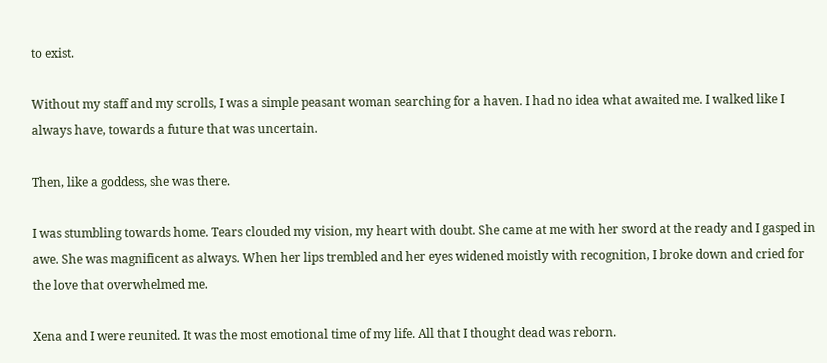to exist.

Without my staff and my scrolls, I was a simple peasant woman searching for a haven. I had no idea what awaited me. I walked like I always have, towards a future that was uncertain.

Then, like a goddess, she was there.

I was stumbling towards home. Tears clouded my vision, my heart with doubt. She came at me with her sword at the ready and I gasped in awe. She was magnificent as always. When her lips trembled and her eyes widened moistly with recognition, I broke down and cried for the love that overwhelmed me.

Xena and I were reunited. It was the most emotional time of my life. All that I thought dead was reborn.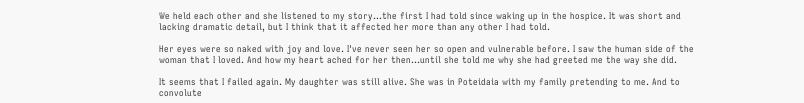We held each other and she listened to my story...the first I had told since waking up in the hospice. It was short and lacking dramatic detail, but I think that it affected her more than any other I had told.

Her eyes were so naked with joy and love. I've never seen her so open and vulnerable before. I saw the human side of the woman that I loved. And how my heart ached for her then...until she told me why she had greeted me the way she did.

It seems that I failed again. My daughter was still alive. She was in Poteidaia with my family pretending to me. And to convolute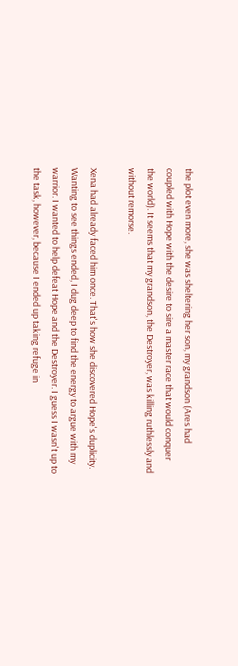the plot even more, she was sheltering her son, my grandson (Ares had coupled with Hope with the desire to sire a master race that would conquer the world). It seems that my grandson, the Destroyer, was killing ruthlessly and without remorse.

Xena had already faced him once. That's how she discovered Hope's duplicity. Wanting to see things ended, I dug deep to find the energy to argue with my warrior. I wanted to help defeat Hope and the Destroyer. I guess I wasn't up to the task, however, because I ended up taking refuge in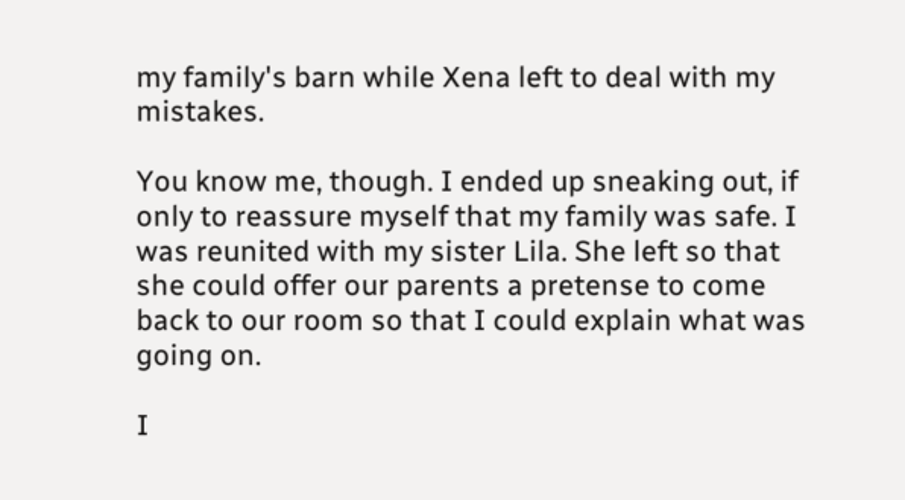my family's barn while Xena left to deal with my mistakes.

You know me, though. I ended up sneaking out, if only to reassure myself that my family was safe. I was reunited with my sister Lila. She left so that she could offer our parents a pretense to come back to our room so that I could explain what was going on.

I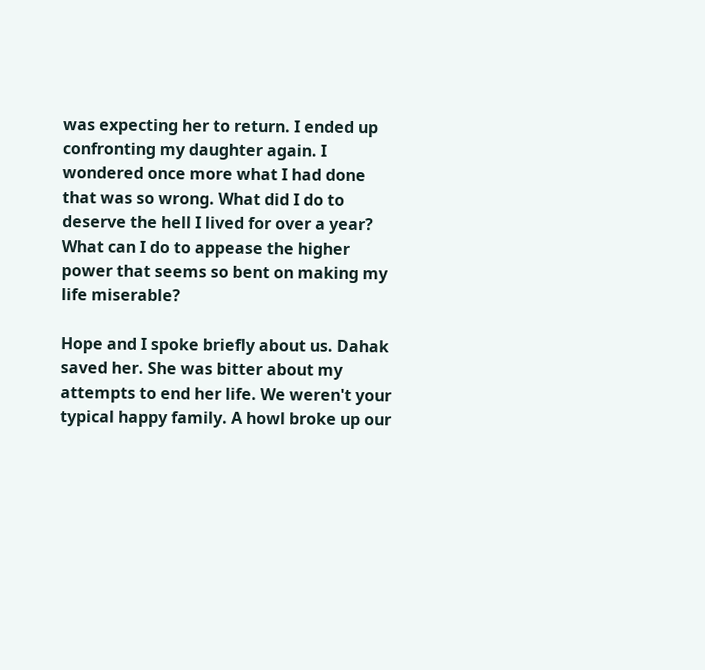was expecting her to return. I ended up confronting my daughter again. I wondered once more what I had done that was so wrong. What did I do to deserve the hell I lived for over a year? What can I do to appease the higher power that seems so bent on making my life miserable?

Hope and I spoke briefly about us. Dahak saved her. She was bitter about my attempts to end her life. We weren't your typical happy family. A howl broke up our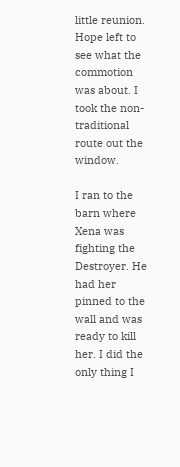little reunion. Hope left to see what the commotion was about. I took the non-traditional route out the window.

I ran to the barn where Xena was fighting the Destroyer. He had her pinned to the wall and was ready to kill her. I did the only thing I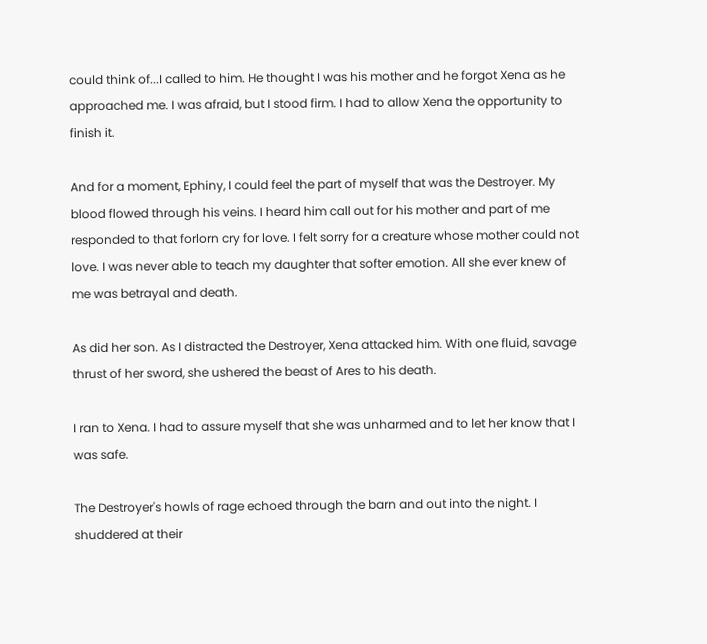could think of...I called to him. He thought I was his mother and he forgot Xena as he approached me. I was afraid, but I stood firm. I had to allow Xena the opportunity to finish it.

And for a moment, Ephiny, I could feel the part of myself that was the Destroyer. My blood flowed through his veins. I heard him call out for his mother and part of me responded to that forlorn cry for love. I felt sorry for a creature whose mother could not love. I was never able to teach my daughter that softer emotion. All she ever knew of me was betrayal and death.

As did her son. As I distracted the Destroyer, Xena attacked him. With one fluid, savage thrust of her sword, she ushered the beast of Ares to his death.

I ran to Xena. I had to assure myself that she was unharmed and to let her know that I was safe.

The Destroyer's howls of rage echoed through the barn and out into the night. I shuddered at their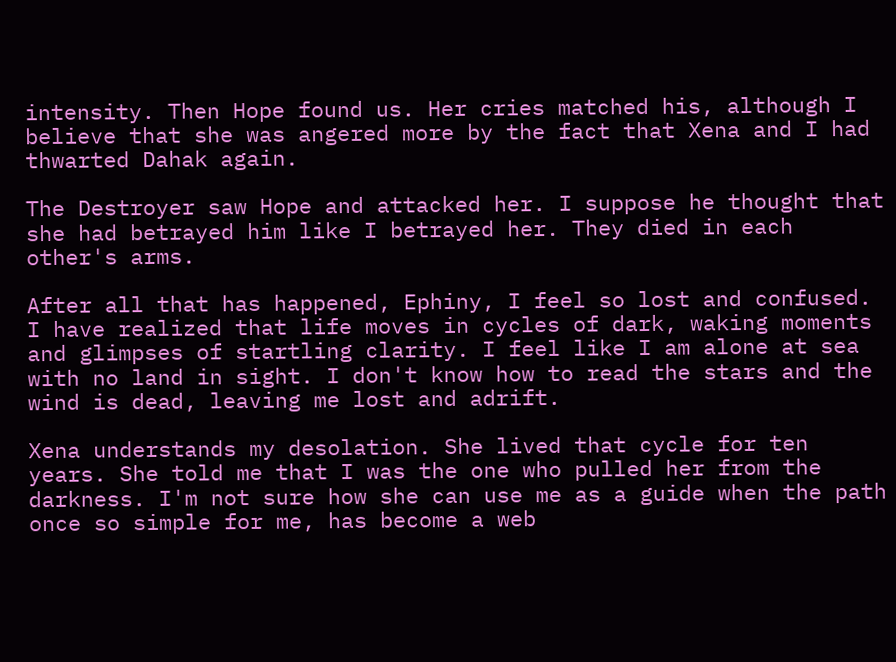intensity. Then Hope found us. Her cries matched his, although I believe that she was angered more by the fact that Xena and I had thwarted Dahak again.

The Destroyer saw Hope and attacked her. I suppose he thought that she had betrayed him like I betrayed her. They died in each other's arms.

After all that has happened, Ephiny, I feel so lost and confused. I have realized that life moves in cycles of dark, waking moments and glimpses of startling clarity. I feel like I am alone at sea with no land in sight. I don't know how to read the stars and the wind is dead, leaving me lost and adrift.

Xena understands my desolation. She lived that cycle for ten years. She told me that I was the one who pulled her from the darkness. I'm not sure how she can use me as a guide when the path once so simple for me, has become a web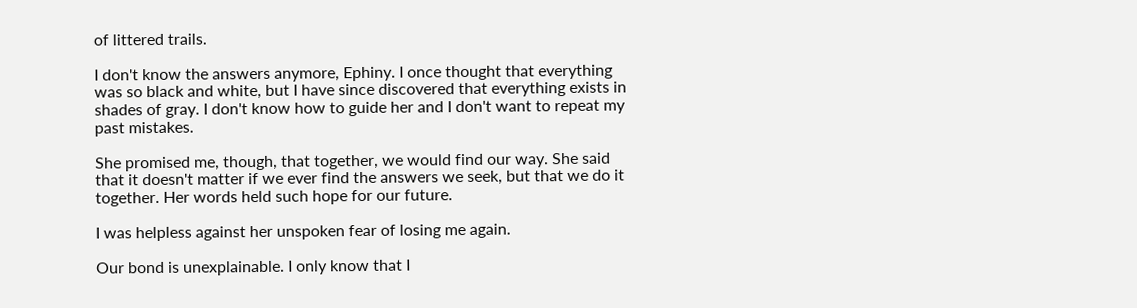of littered trails.

I don't know the answers anymore, Ephiny. I once thought that everything was so black and white, but I have since discovered that everything exists in shades of gray. I don't know how to guide her and I don't want to repeat my past mistakes.

She promised me, though, that together, we would find our way. She said that it doesn't matter if we ever find the answers we seek, but that we do it together. Her words held such hope for our future.

I was helpless against her unspoken fear of losing me again.

Our bond is unexplainable. I only know that I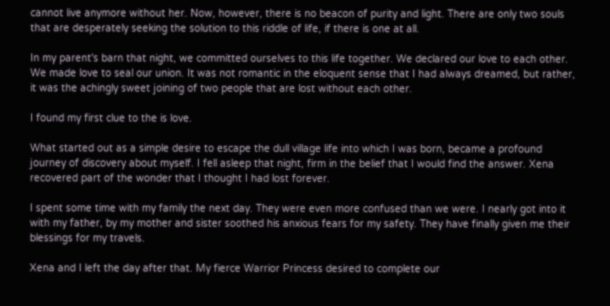cannot live anymore without her. Now, however, there is no beacon of purity and light. There are only two souls that are desperately seeking the solution to this riddle of life, if there is one at all.

In my parent's barn that night, we committed ourselves to this life together. We declared our love to each other. We made love to seal our union. It was not romantic in the eloquent sense that I had always dreamed, but rather, it was the achingly sweet joining of two people that are lost without each other.

I found my first clue to the is love.

What started out as a simple desire to escape the dull village life into which I was born, became a profound journey of discovery about myself. I fell asleep that night, firm in the belief that I would find the answer. Xena recovered part of the wonder that I thought I had lost forever.

I spent some time with my family the next day. They were even more confused than we were. I nearly got into it with my father, by my mother and sister soothed his anxious fears for my safety. They have finally given me their blessings for my travels.

Xena and I left the day after that. My fierce Warrior Princess desired to complete our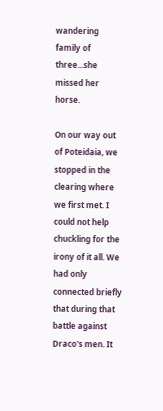wandering family of three...she missed her horse.

On our way out of Poteidaia, we stopped in the clearing where we first met. I could not help chuckling for the irony of it all. We had only connected briefly that during that battle against Draco's men. It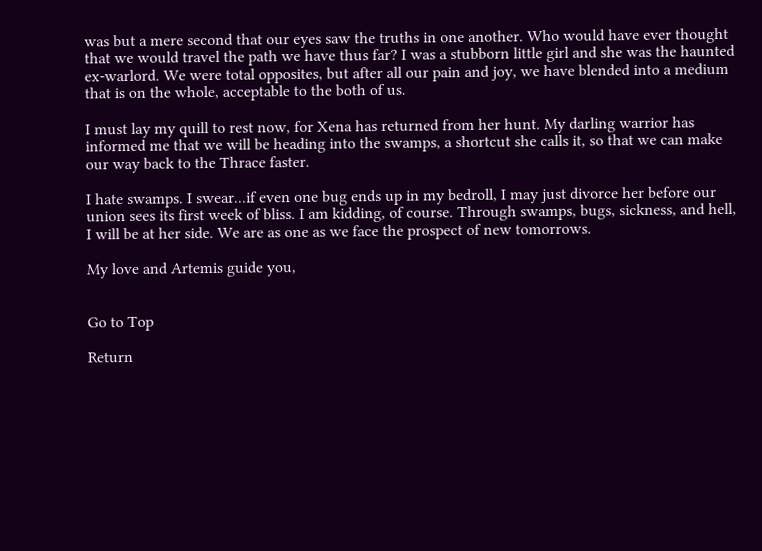was but a mere second that our eyes saw the truths in one another. Who would have ever thought that we would travel the path we have thus far? I was a stubborn little girl and she was the haunted ex-warlord. We were total opposites, but after all our pain and joy, we have blended into a medium that is on the whole, acceptable to the both of us.

I must lay my quill to rest now, for Xena has returned from her hunt. My darling warrior has informed me that we will be heading into the swamps, a shortcut she calls it, so that we can make our way back to the Thrace faster.

I hate swamps. I swear...if even one bug ends up in my bedroll, I may just divorce her before our union sees its first week of bliss. I am kidding, of course. Through swamps, bugs, sickness, and hell, I will be at her side. We are as one as we face the prospect of new tomorrows.

My love and Artemis guide you,


Go to Top

Return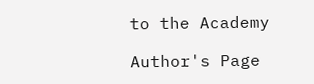to the Academy

Author's Page